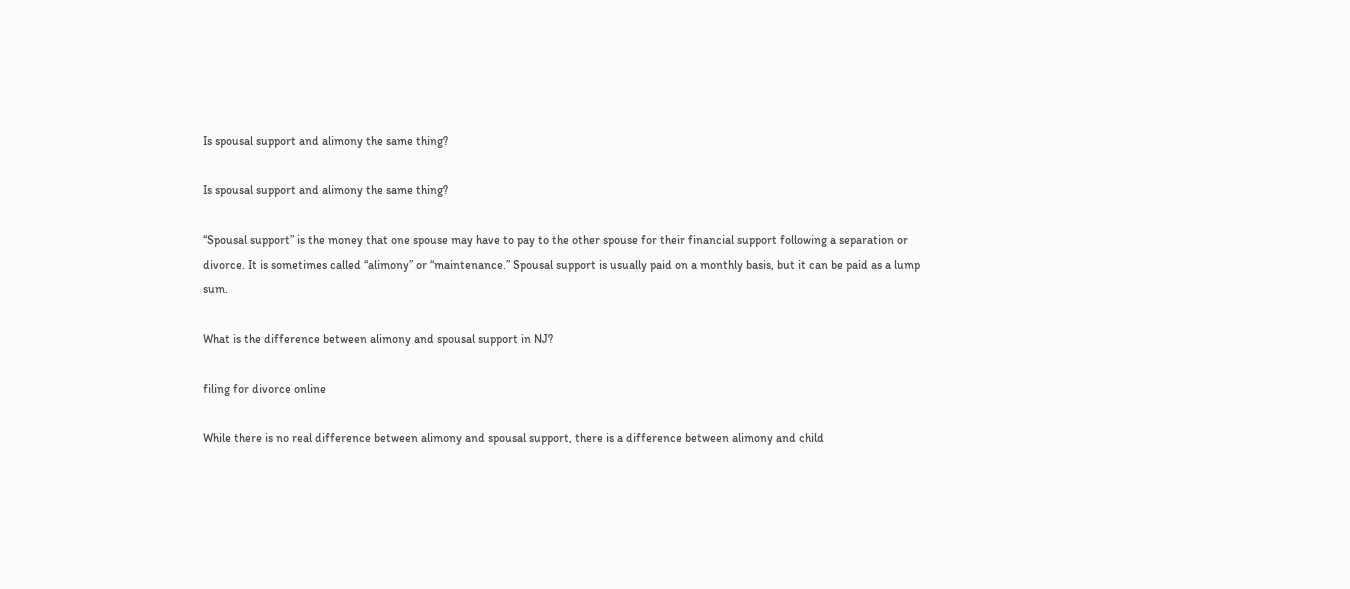Is spousal support and alimony the same thing?

Is spousal support and alimony the same thing?

“Spousal support” is the money that one spouse may have to pay to the other spouse for their financial support following a separation or divorce. It is sometimes called “alimony” or “maintenance.” Spousal support is usually paid on a monthly basis, but it can be paid as a lump sum.

What is the difference between alimony and spousal support in NJ?

filing for divorce online

While there is no real difference between alimony and spousal support, there is a difference between alimony and child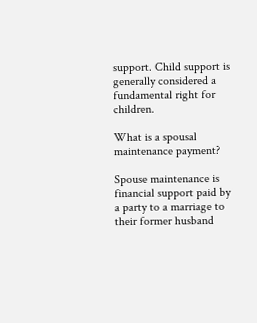support. Child support is generally considered a fundamental right for children.

What is a spousal maintenance payment?

Spouse maintenance is financial support paid by a party to a marriage to their former husband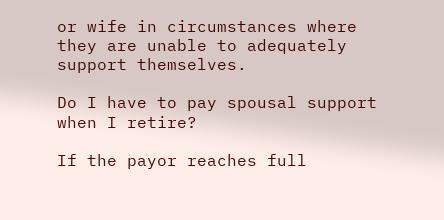or wife in circumstances where they are unable to adequately support themselves.

Do I have to pay spousal support when I retire?

If the payor reaches full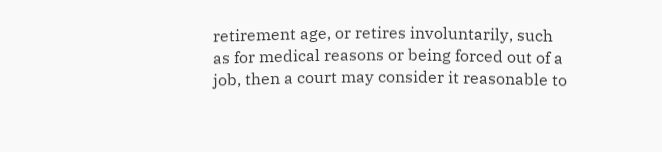retirement age, or retires involuntarily, such as for medical reasons or being forced out of a job, then a court may consider it reasonable to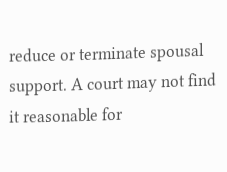reduce or terminate spousal support. A court may not find it reasonable for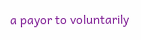a payor to voluntarily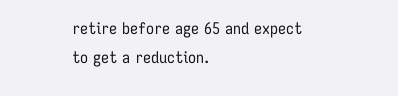retire before age 65 and expect to get a reduction.